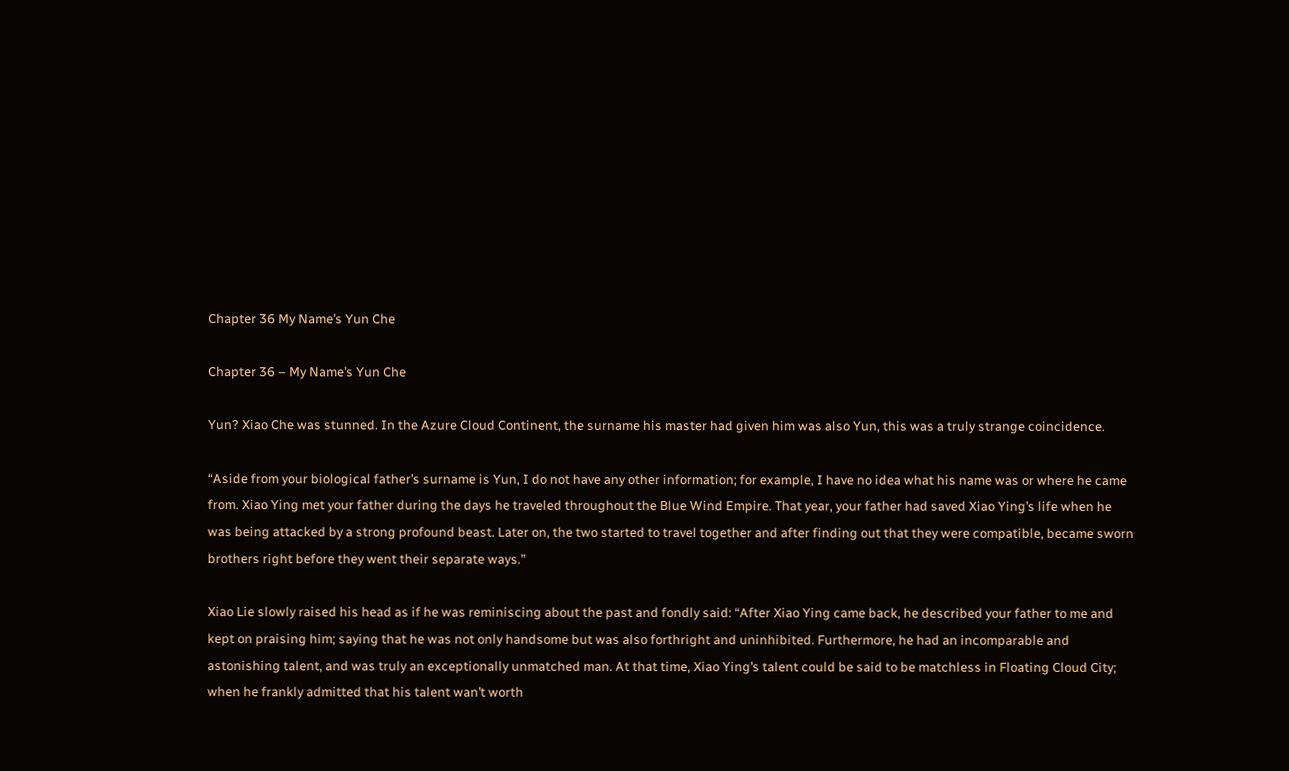Chapter 36 My Name’s Yun Che

Chapter 36 – My Name’s Yun Che

Yun? Xiao Che was stunned. In the Azure Cloud Continent, the surname his master had given him was also Yun, this was a truly strange coincidence.

“Aside from your biological father’s surname is Yun, I do not have any other information; for example, I have no idea what his name was or where he came from. Xiao Ying met your father during the days he traveled throughout the Blue Wind Empire. That year, your father had saved Xiao Ying’s life when he was being attacked by a strong profound beast. Later on, the two started to travel together and after finding out that they were compatible, became sworn brothers right before they went their separate ways.”

Xiao Lie slowly raised his head as if he was reminiscing about the past and fondly said: “After Xiao Ying came back, he described your father to me and kept on praising him; saying that he was not only handsome but was also forthright and uninhibited. Furthermore, he had an incomparable and astonishing talent, and was truly an exceptionally unmatched man. At that time, Xiao Ying’s talent could be said to be matchless in Floating Cloud City; when he frankly admitted that his talent wan’t worth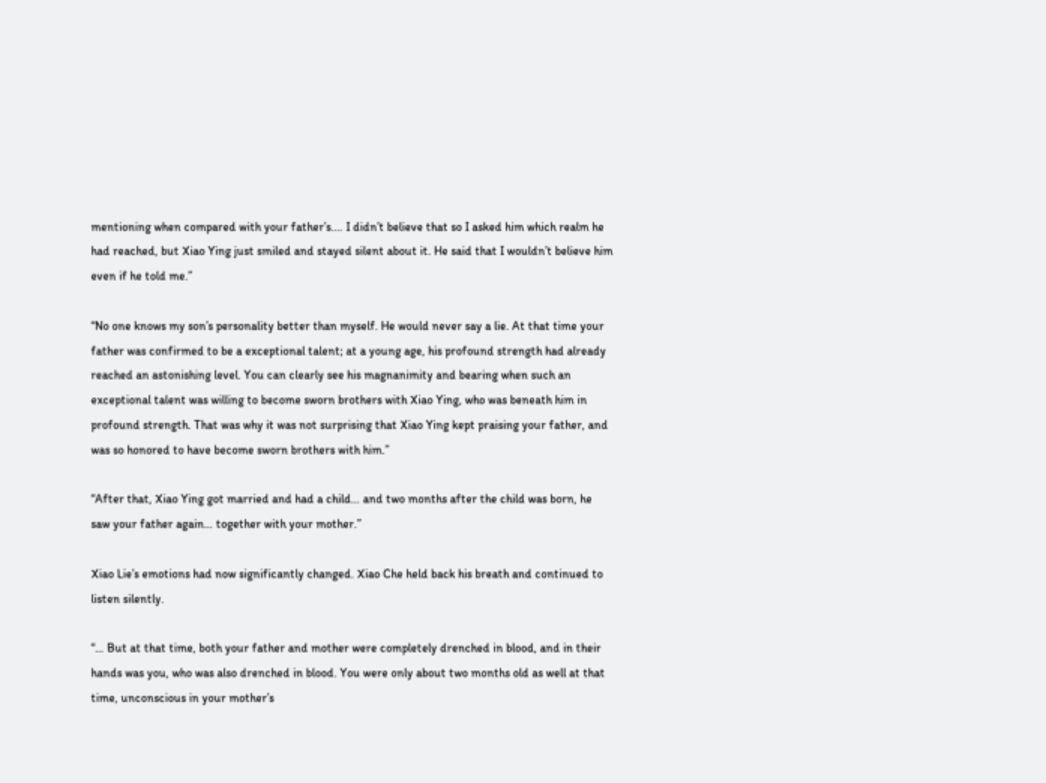mentioning when compared with your father’s.… I didn’t believe that so I asked him which realm he had reached, but Xiao Ying just smiled and stayed silent about it. He said that I wouldn’t believe him even if he told me.”

“No one knows my son’s personality better than myself. He would never say a lie. At that time your father was confirmed to be a exceptional talent; at a young age, his profound strength had already reached an astonishing level. You can clearly see his magnanimity and bearing when such an exceptional talent was willing to become sworn brothers with Xiao Ying, who was beneath him in profound strength. That was why it was not surprising that Xiao Ying kept praising your father, and was so honored to have become sworn brothers with him.”

“After that, Xiao Ying got married and had a child… and two months after the child was born, he saw your father again… together with your mother.”

Xiao Lie’s emotions had now significantly changed. Xiao Che held back his breath and continued to listen silently.

“… But at that time, both your father and mother were completely drenched in blood, and in their hands was you, who was also drenched in blood. You were only about two months old as well at that time, unconscious in your mother’s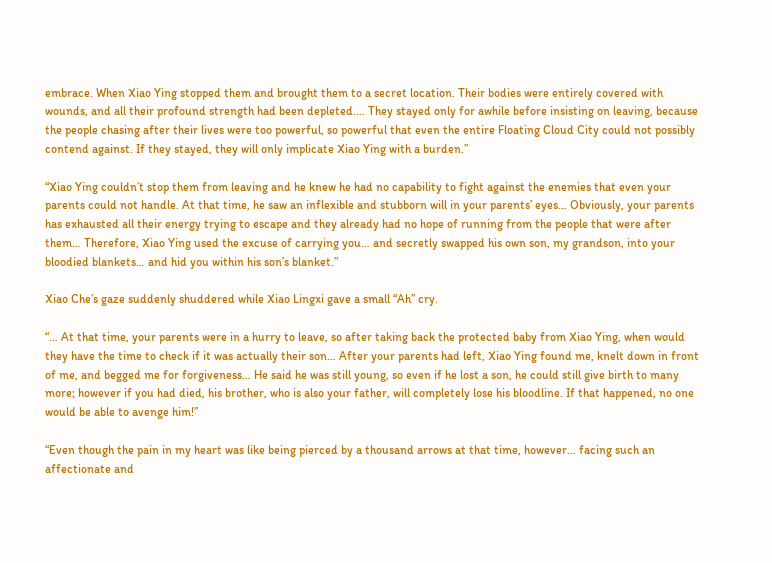embrace. When Xiao Ying stopped them and brought them to a secret location. Their bodies were entirely covered with wounds, and all their profound strength had been depleted.… They stayed only for awhile before insisting on leaving, because the people chasing after their lives were too powerful, so powerful that even the entire Floating Cloud City could not possibly contend against. If they stayed, they will only implicate Xiao Ying with a burden.”

“Xiao Ying couldn’t stop them from leaving and he knew he had no capability to fight against the enemies that even your parents could not handle. At that time, he saw an inflexible and stubborn will in your parents’ eyes… Obviously, your parents has exhausted all their energy trying to escape and they already had no hope of running from the people that were after them… Therefore, Xiao Ying used the excuse of carrying you… and secretly swapped his own son, my grandson, into your bloodied blankets… and hid you within his son’s blanket.”

Xiao Che’s gaze suddenly shuddered while Xiao Lingxi gave a small “Ah” cry.

“… At that time, your parents were in a hurry to leave, so after taking back the protected baby from Xiao Ying, when would they have the time to check if it was actually their son… After your parents had left, Xiao Ying found me, knelt down in front of me, and begged me for forgiveness… He said he was still young, so even if he lost a son, he could still give birth to many more; however if you had died, his brother, who is also your father, will completely lose his bloodline. If that happened, no one would be able to avenge him!”

“Even though the pain in my heart was like being pierced by a thousand arrows at that time, however… facing such an affectionate and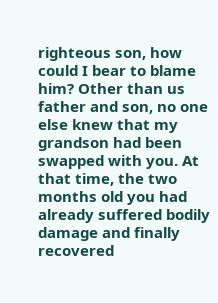righteous son, how could I bear to blame him? Other than us father and son, no one else knew that my grandson had been swapped with you. At that time, the two months old you had already suffered bodily damage and finally recovered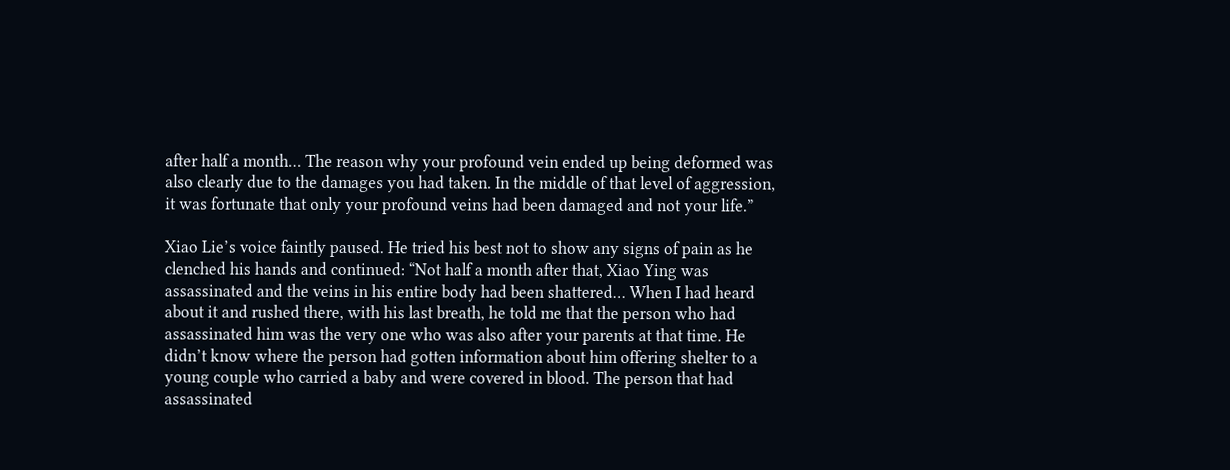after half a month… The reason why your profound vein ended up being deformed was also clearly due to the damages you had taken. In the middle of that level of aggression, it was fortunate that only your profound veins had been damaged and not your life.”

Xiao Lie’s voice faintly paused. He tried his best not to show any signs of pain as he clenched his hands and continued: “Not half a month after that, Xiao Ying was assassinated and the veins in his entire body had been shattered… When I had heard about it and rushed there, with his last breath, he told me that the person who had assassinated him was the very one who was also after your parents at that time. He didn’t know where the person had gotten information about him offering shelter to a young couple who carried a baby and were covered in blood. The person that had assassinated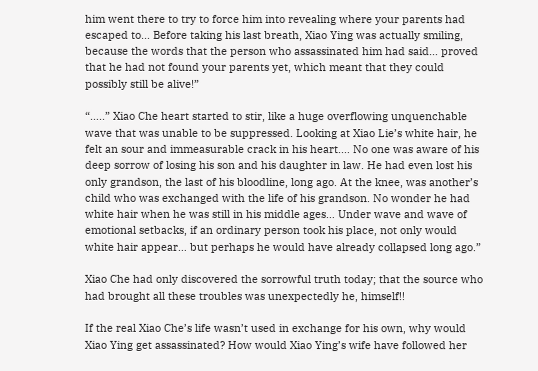him went there to try to force him into revealing where your parents had escaped to… Before taking his last breath, Xiao Ying was actually smiling, because the words that the person who assassinated him had said… proved that he had not found your parents yet, which meant that they could possibly still be alive!”

“…..” Xiao Che heart started to stir, like a huge overflowing unquenchable wave that was unable to be suppressed. Looking at Xiao Lie’s white hair, he felt an sour and immeasurable crack in his heart.… No one was aware of his deep sorrow of losing his son and his daughter in law. He had even lost his only grandson, the last of his bloodline, long ago. At the knee, was another’s child who was exchanged with the life of his grandson. No wonder he had white hair when he was still in his middle ages… Under wave and wave of emotional setbacks, if an ordinary person took his place, not only would white hair appear… but perhaps he would have already collapsed long ago.”

Xiao Che had only discovered the sorrowful truth today; that the source who had brought all these troubles was unexpectedly he, himself!!

If the real Xiao Che’s life wasn’t used in exchange for his own, why would Xiao Ying get assassinated? How would Xiao Ying’s wife have followed her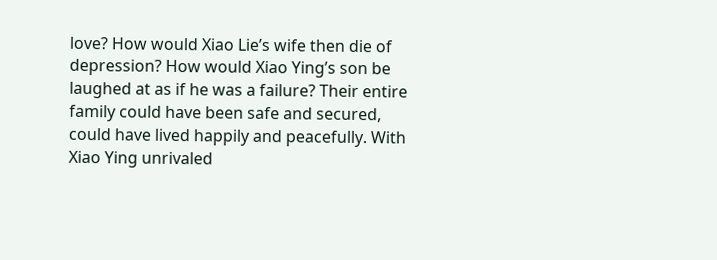love? How would Xiao Lie’s wife then die of depression? How would Xiao Ying’s son be laughed at as if he was a failure? Their entire family could have been safe and secured, could have lived happily and peacefully. With Xiao Ying unrivaled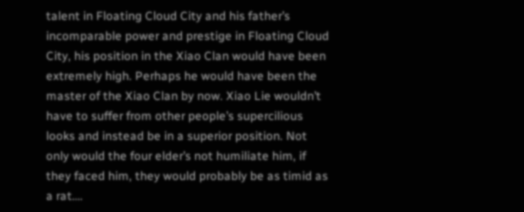talent in Floating Cloud City and his father’s incomparable power and prestige in Floating Cloud City, his position in the Xiao Clan would have been extremely high. Perhaps he would have been the master of the Xiao Clan by now. Xiao Lie wouldn’t have to suffer from other people’s supercilious looks and instead be in a superior position. Not only would the four elder’s not humiliate him, if they faced him, they would probably be as timid as a rat….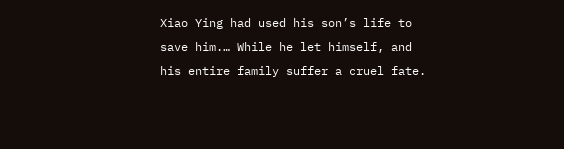Xiao Ying had used his son’s life to save him.… While he let himself, and his entire family suffer a cruel fate.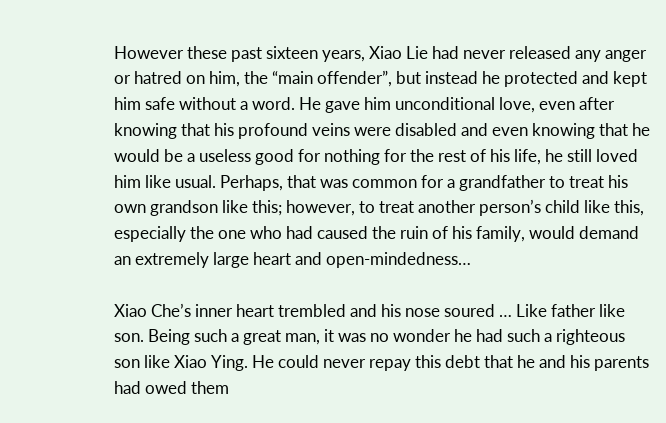However these past sixteen years, Xiao Lie had never released any anger or hatred on him, the “main offender”, but instead he protected and kept him safe without a word. He gave him unconditional love, even after knowing that his profound veins were disabled and even knowing that he would be a useless good for nothing for the rest of his life, he still loved him like usual. Perhaps, that was common for a grandfather to treat his own grandson like this; however, to treat another person’s child like this, especially the one who had caused the ruin of his family, would demand an extremely large heart and open-mindedness…

Xiao Che’s inner heart trembled and his nose soured … Like father like son. Being such a great man, it was no wonder he had such a righteous son like Xiao Ying. He could never repay this debt that he and his parents had owed them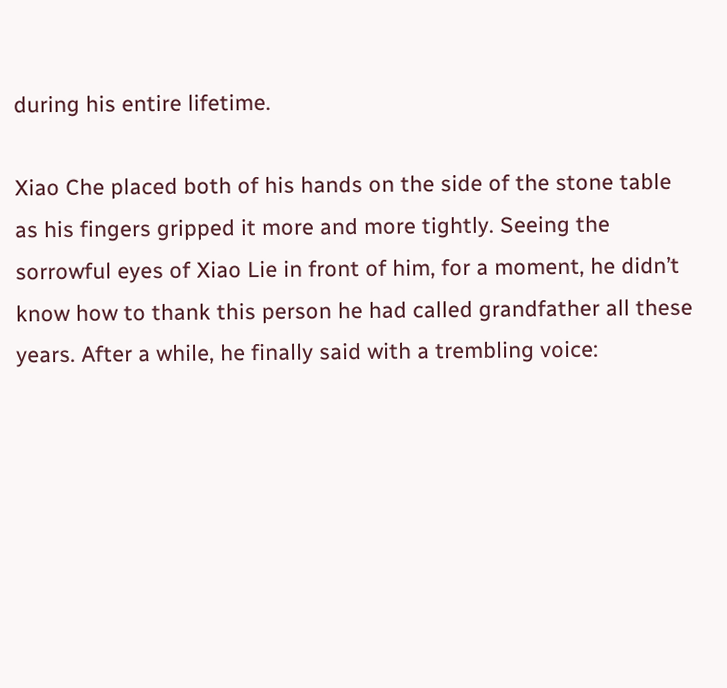during his entire lifetime.

Xiao Che placed both of his hands on the side of the stone table as his fingers gripped it more and more tightly. Seeing the sorrowful eyes of Xiao Lie in front of him, for a moment, he didn’t know how to thank this person he had called grandfather all these years. After a while, he finally said with a trembling voice: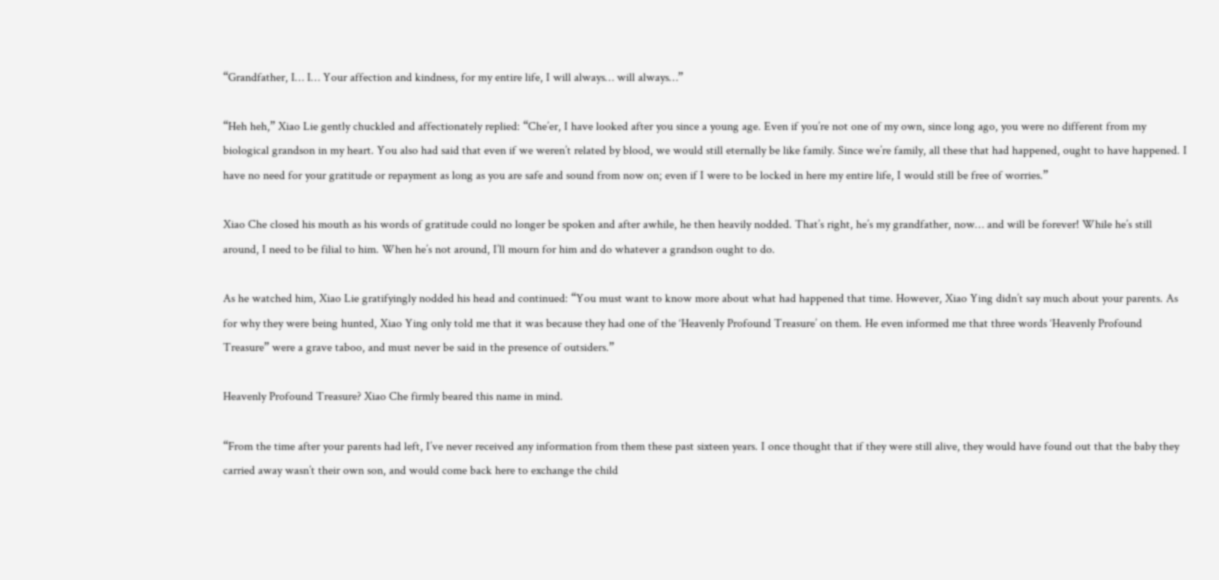“Grandfather, I… I… Your affection and kindness, for my entire life, I will always… will always…”

“Heh heh,” Xiao Lie gently chuckled and affectionately replied: “Che’er, I have looked after you since a young age. Even if you’re not one of my own, since long ago, you were no different from my biological grandson in my heart. You also had said that even if we weren’t related by blood, we would still eternally be like family. Since we’re family, all these that had happened, ought to have happened. I have no need for your gratitude or repayment as long as you are safe and sound from now on; even if I were to be locked in here my entire life, I would still be free of worries.”

Xiao Che closed his mouth as his words of gratitude could no longer be spoken and after awhile, he then heavily nodded. That’s right, he’s my grandfather, now… and will be forever! While he’s still around, I need to be filial to him. When he’s not around, I’ll mourn for him and do whatever a grandson ought to do.

As he watched him, Xiao Lie gratifyingly nodded his head and continued: “You must want to know more about what had happened that time. However, Xiao Ying didn’t say much about your parents. As for why they were being hunted, Xiao Ying only told me that it was because they had one of the ‘Heavenly Profound Treasure’ on them. He even informed me that three words ‘Heavenly Profound Treasure” were a grave taboo, and must never be said in the presence of outsiders.”

Heavenly Profound Treasure? Xiao Che firmly beared this name in mind.

“From the time after your parents had left, I’ve never received any information from them these past sixteen years. I once thought that if they were still alive, they would have found out that the baby they carried away wasn’t their own son, and would come back here to exchange the child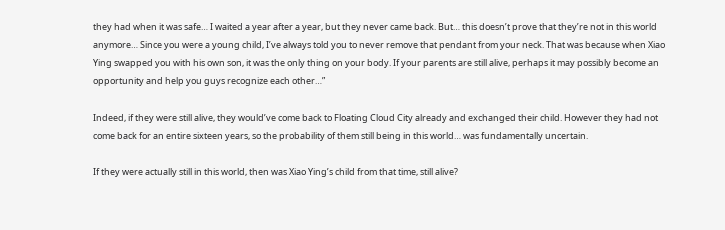they had when it was safe… I waited a year after a year, but they never came back. But… this doesn’t prove that they’re not in this world anymore… Since you were a young child, I’ve always told you to never remove that pendant from your neck. That was because when Xiao Ying swapped you with his own son, it was the only thing on your body. If your parents are still alive, perhaps it may possibly become an opportunity and help you guys recognize each other…”

Indeed, if they were still alive, they would’ve come back to Floating Cloud City already and exchanged their child. However they had not come back for an entire sixteen years, so the probability of them still being in this world… was fundamentally uncertain.

If they were actually still in this world, then was Xiao Ying’s child from that time, still alive?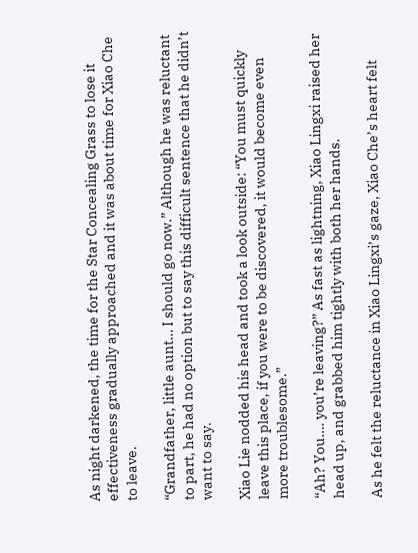As night darkened, the time for the Star Concealing Grass to lose it effectiveness gradually approached and it was about time for Xiao Che to leave.

“Grandfather, little aunt… I should go now.” Although he was reluctant to part, he had no option but to say this difficult sentence that he didn’t want to say.

Xiao Lie nodded his head and took a look outside: “You must quickly leave this place, if you were to be discovered, it would become even more troublesome.”

“Ah? You…. you’re leaving?” As fast as lightning, Xiao Lingxi raised her head up, and grabbed him tightly with both her hands.

As he felt the reluctance in Xiao Lingxi’s gaze, Xiao Che’s heart felt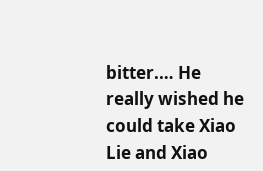bitter.… He really wished he could take Xiao Lie and Xiao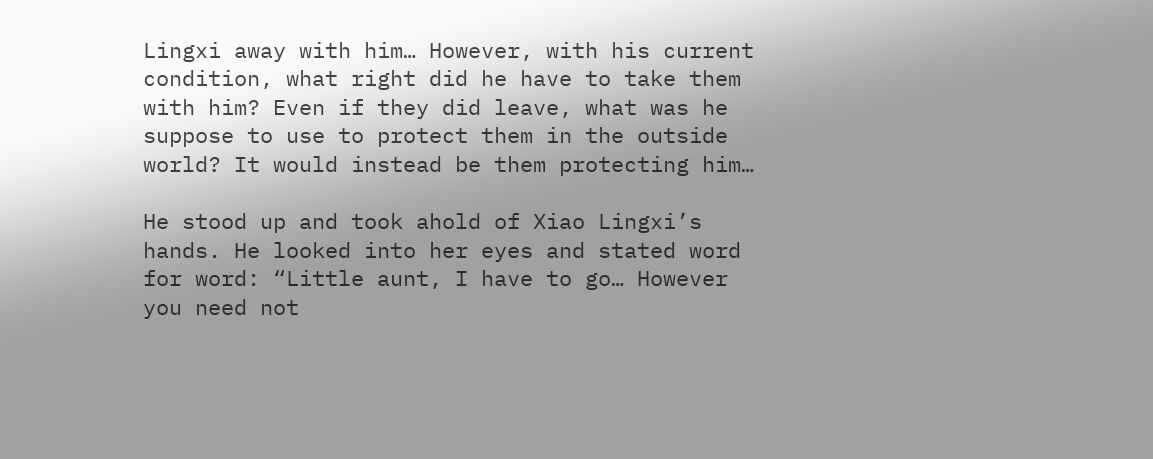Lingxi away with him… However, with his current condition, what right did he have to take them with him? Even if they did leave, what was he suppose to use to protect them in the outside world? It would instead be them protecting him…

He stood up and took ahold of Xiao Lingxi’s hands. He looked into her eyes and stated word for word: “Little aunt, I have to go… However you need not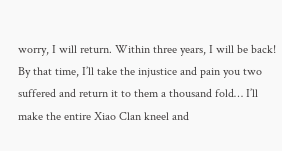worry, I will return. Within three years, I will be back! By that time, I’ll take the injustice and pain you two suffered and return it to them a thousand fold… I’ll make the entire Xiao Clan kneel and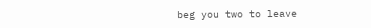beg you two to leave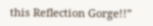this Reflection Gorge!!”